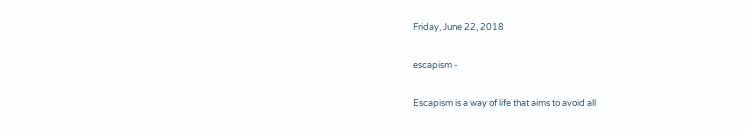Friday, June 22, 2018

escapism -

Escapism is a way of life that aims to avoid all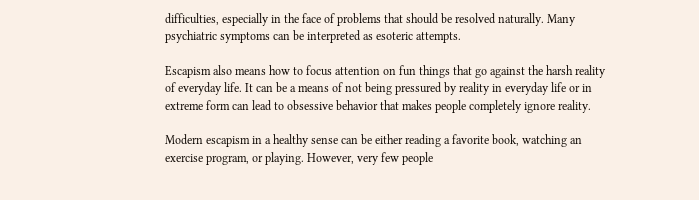difficulties, especially in the face of problems that should be resolved naturally. Many psychiatric symptoms can be interpreted as esoteric attempts.

Escapism also means how to focus attention on fun things that go against the harsh reality of everyday life. It can be a means of not being pressured by reality in everyday life or in extreme form can lead to obsessive behavior that makes people completely ignore reality.

Modern escapism in a healthy sense can be either reading a favorite book, watching an exercise program, or playing. However, very few people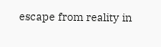escape from reality in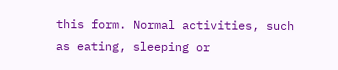this form. Normal activities, such as eating, sleeping or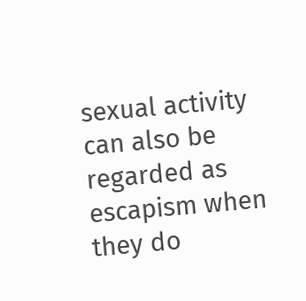sexual activity can also be regarded as escapism when they do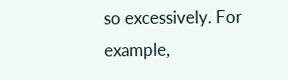so excessively. For example,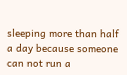sleeping more than half a day because someone can not run a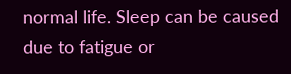normal life. Sleep can be caused due to fatigue or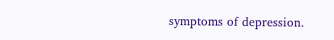symptoms of depression.